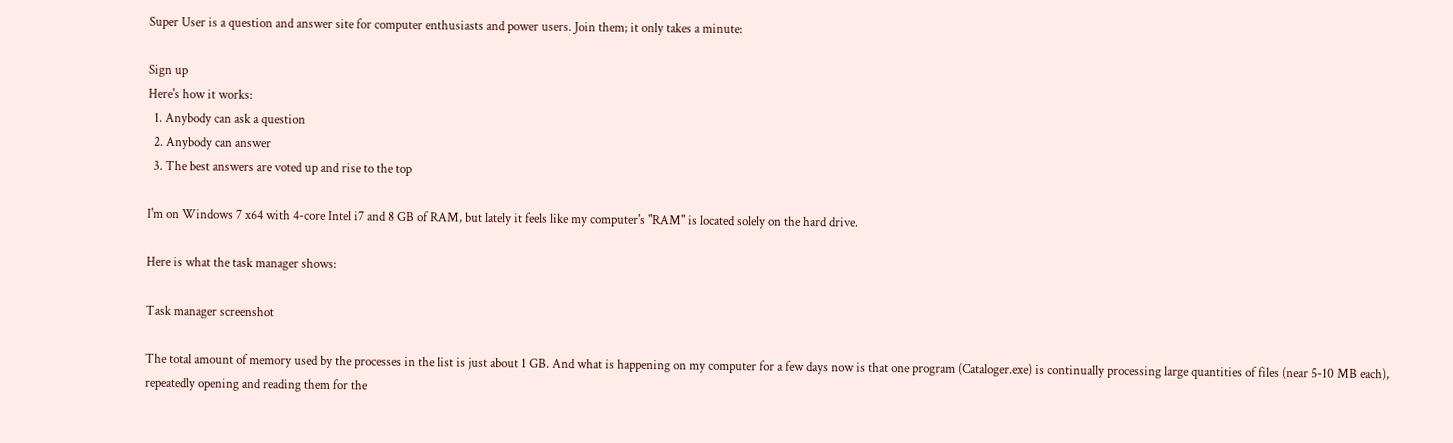Super User is a question and answer site for computer enthusiasts and power users. Join them; it only takes a minute:

Sign up
Here's how it works:
  1. Anybody can ask a question
  2. Anybody can answer
  3. The best answers are voted up and rise to the top

I'm on Windows 7 x64 with 4-core Intel i7 and 8 GB of RAM, but lately it feels like my computer's "RAM" is located solely on the hard drive.

Here is what the task manager shows:

Task manager screenshot

The total amount of memory used by the processes in the list is just about 1 GB. And what is happening on my computer for a few days now is that one program (Cataloger.exe) is continually processing large quantities of files (near 5-10 MB each), repeatedly opening and reading them for the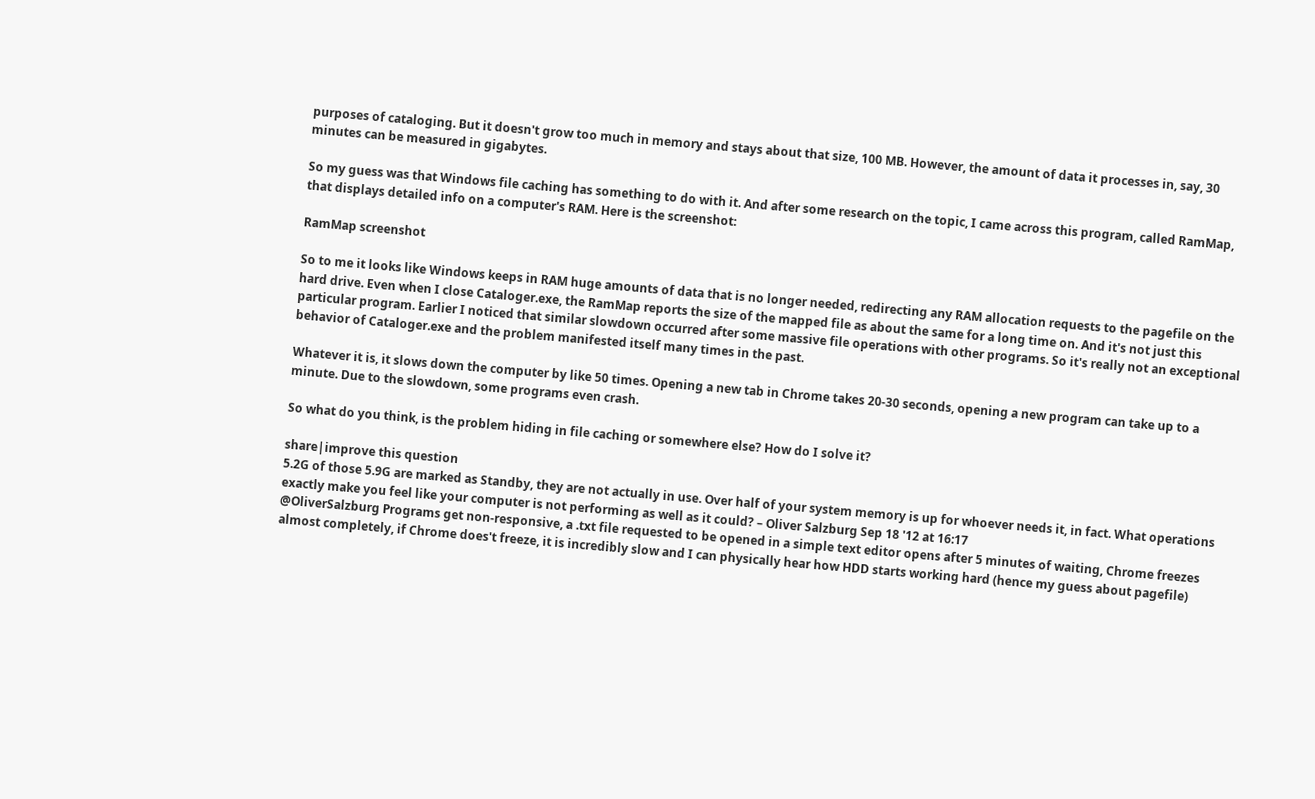purposes of cataloging. But it doesn't grow too much in memory and stays about that size, 100 MB. However, the amount of data it processes in, say, 30 minutes can be measured in gigabytes.

So my guess was that Windows file caching has something to do with it. And after some research on the topic, I came across this program, called RamMap, that displays detailed info on a computer's RAM. Here is the screenshot:

RamMap screenshot

So to me it looks like Windows keeps in RAM huge amounts of data that is no longer needed, redirecting any RAM allocation requests to the pagefile on the hard drive. Even when I close Cataloger.exe, the RamMap reports the size of the mapped file as about the same for a long time on. And it's not just this particular program. Earlier I noticed that similar slowdown occurred after some massive file operations with other programs. So it's really not an exceptional behavior of Cataloger.exe and the problem manifested itself many times in the past.

Whatever it is, it slows down the computer by like 50 times. Opening a new tab in Chrome takes 20-30 seconds, opening a new program can take up to a minute. Due to the slowdown, some programs even crash.

So what do you think, is the problem hiding in file caching or somewhere else? How do I solve it?

share|improve this question
5.2G of those 5.9G are marked as Standby, they are not actually in use. Over half of your system memory is up for whoever needs it, in fact. What operations exactly make you feel like your computer is not performing as well as it could? – Oliver Salzburg Sep 18 '12 at 16:17
@OliverSalzburg Programs get non-responsive, a .txt file requested to be opened in a simple text editor opens after 5 minutes of waiting, Chrome freezes almost completely, if Chrome does't freeze, it is incredibly slow and I can physically hear how HDD starts working hard (hence my guess about pagefile)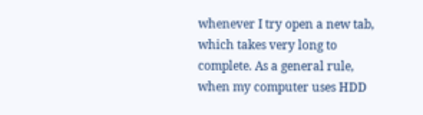whenever I try open a new tab, which takes very long to complete. As a general rule, when my computer uses HDD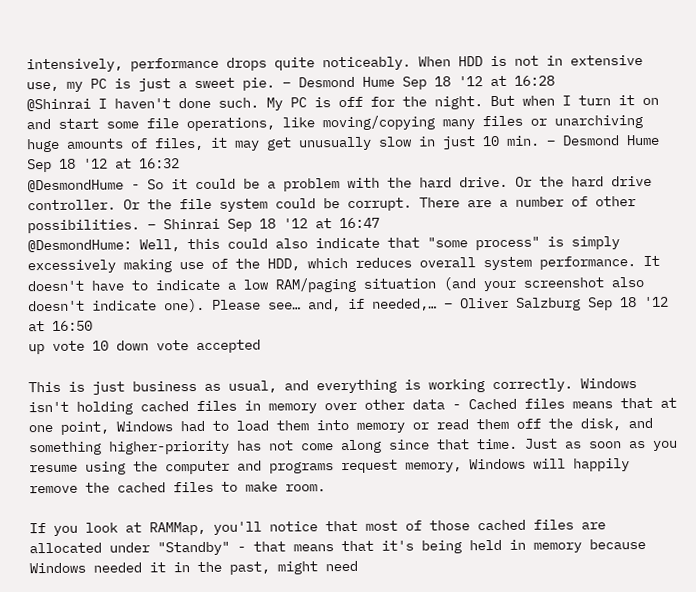intensively, performance drops quite noticeably. When HDD is not in extensive use, my PC is just a sweet pie. – Desmond Hume Sep 18 '12 at 16:28
@Shinrai I haven't done such. My PC is off for the night. But when I turn it on and start some file operations, like moving/copying many files or unarchiving huge amounts of files, it may get unusually slow in just 10 min. – Desmond Hume Sep 18 '12 at 16:32
@DesmondHume - So it could be a problem with the hard drive. Or the hard drive controller. Or the file system could be corrupt. There are a number of other possibilities. – Shinrai Sep 18 '12 at 16:47
@DesmondHume: Well, this could also indicate that "some process" is simply excessively making use of the HDD, which reduces overall system performance. It doesn't have to indicate a low RAM/paging situation (and your screenshot also doesn't indicate one). Please see… and, if needed,… – Oliver Salzburg Sep 18 '12 at 16:50
up vote 10 down vote accepted

This is just business as usual, and everything is working correctly. Windows isn't holding cached files in memory over other data - Cached files means that at one point, Windows had to load them into memory or read them off the disk, and something higher-priority has not come along since that time. Just as soon as you resume using the computer and programs request memory, Windows will happily remove the cached files to make room.

If you look at RAMMap, you'll notice that most of those cached files are allocated under "Standby" - that means that it's being held in memory because Windows needed it in the past, might need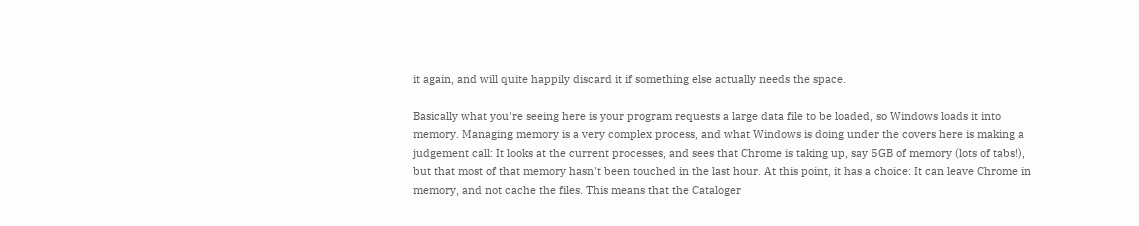it again, and will quite happily discard it if something else actually needs the space.

Basically what you're seeing here is your program requests a large data file to be loaded, so Windows loads it into memory. Managing memory is a very complex process, and what Windows is doing under the covers here is making a judgement call: It looks at the current processes, and sees that Chrome is taking up, say 5GB of memory (lots of tabs!), but that most of that memory hasn't been touched in the last hour. At this point, it has a choice: It can leave Chrome in memory, and not cache the files. This means that the Cataloger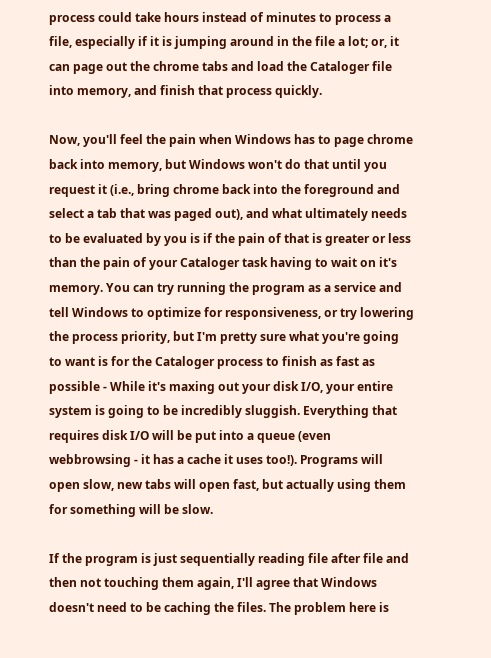process could take hours instead of minutes to process a file, especially if it is jumping around in the file a lot; or, it can page out the chrome tabs and load the Cataloger file into memory, and finish that process quickly.

Now, you'll feel the pain when Windows has to page chrome back into memory, but Windows won't do that until you request it (i.e., bring chrome back into the foreground and select a tab that was paged out), and what ultimately needs to be evaluated by you is if the pain of that is greater or less than the pain of your Cataloger task having to wait on it's memory. You can try running the program as a service and tell Windows to optimize for responsiveness, or try lowering the process priority, but I'm pretty sure what you're going to want is for the Cataloger process to finish as fast as possible - While it's maxing out your disk I/O, your entire system is going to be incredibly sluggish. Everything that requires disk I/O will be put into a queue (even webbrowsing - it has a cache it uses too!). Programs will open slow, new tabs will open fast, but actually using them for something will be slow.

If the program is just sequentially reading file after file and then not touching them again, I'll agree that Windows doesn't need to be caching the files. The problem here is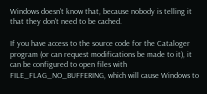Windows doesn't know that, because nobody is telling it that they don't need to be cached.

If you have access to the source code for the Cataloger program (or can request modifications be made to it), it can be configured to open files with FILE_FLAG_NO_BUFFERING, which will cause Windows to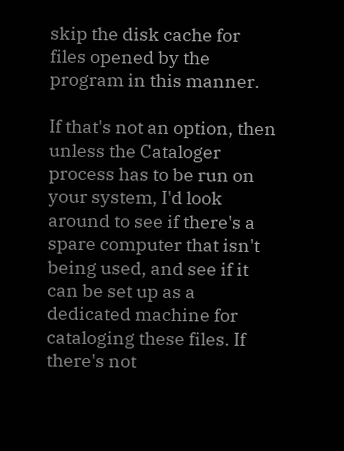skip the disk cache for files opened by the program in this manner.

If that's not an option, then unless the Cataloger process has to be run on your system, I'd look around to see if there's a spare computer that isn't being used, and see if it can be set up as a dedicated machine for cataloging these files. If there's not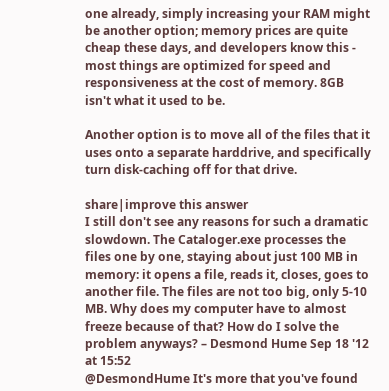one already, simply increasing your RAM might be another option; memory prices are quite cheap these days, and developers know this - most things are optimized for speed and responsiveness at the cost of memory. 8GB isn't what it used to be.

Another option is to move all of the files that it uses onto a separate harddrive, and specifically turn disk-caching off for that drive.

share|improve this answer
I still don't see any reasons for such a dramatic slowdown. The Cataloger.exe processes the files one by one, staying about just 100 MB in memory: it opens a file, reads it, closes, goes to another file. The files are not too big, only 5-10 MB. Why does my computer have to almost freeze because of that? How do I solve the problem anyways? – Desmond Hume Sep 18 '12 at 15:52
@DesmondHume It's more that you've found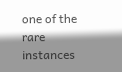one of the rare instances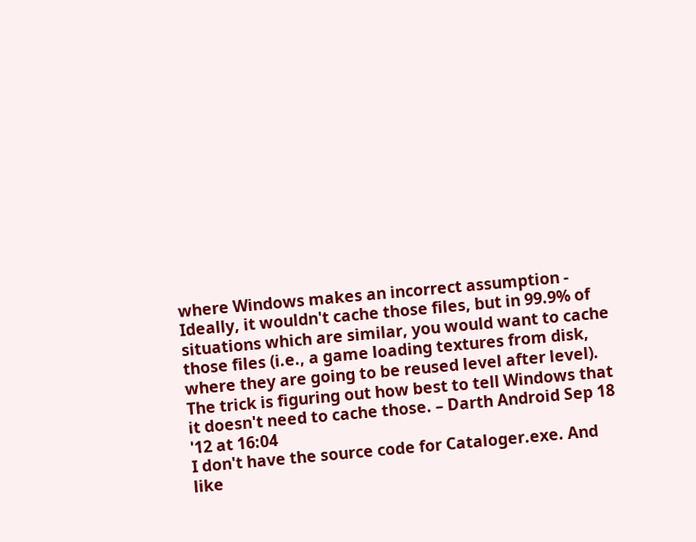where Windows makes an incorrect assumption - Ideally, it wouldn't cache those files, but in 99.9% of situations which are similar, you would want to cache those files (i.e., a game loading textures from disk, where they are going to be reused level after level). The trick is figuring out how best to tell Windows that it doesn't need to cache those. – Darth Android Sep 18 '12 at 16:04
I don't have the source code for Cataloger.exe. And like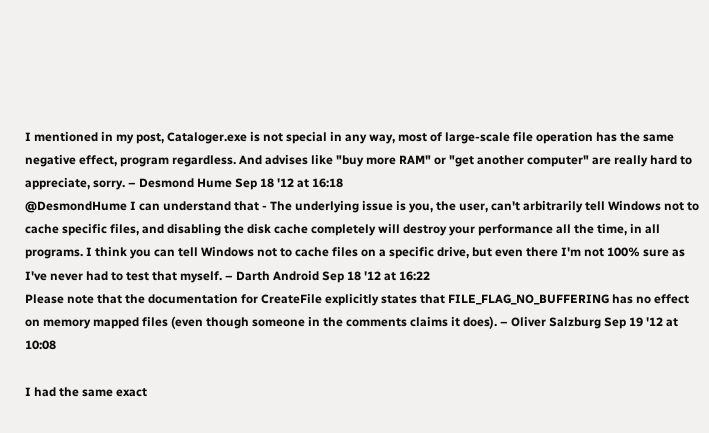I mentioned in my post, Cataloger.exe is not special in any way, most of large-scale file operation has the same negative effect, program regardless. And advises like "buy more RAM" or "get another computer" are really hard to appreciate, sorry. – Desmond Hume Sep 18 '12 at 16:18
@DesmondHume I can understand that - The underlying issue is you, the user, can't arbitrarily tell Windows not to cache specific files, and disabling the disk cache completely will destroy your performance all the time, in all programs. I think you can tell Windows not to cache files on a specific drive, but even there I'm not 100% sure as I've never had to test that myself. – Darth Android Sep 18 '12 at 16:22
Please note that the documentation for CreateFile explicitly states that FILE_FLAG_NO_BUFFERING has no effect on memory mapped files (even though someone in the comments claims it does). – Oliver Salzburg Sep 19 '12 at 10:08

I had the same exact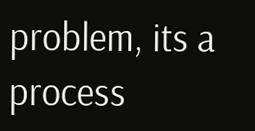problem, its a process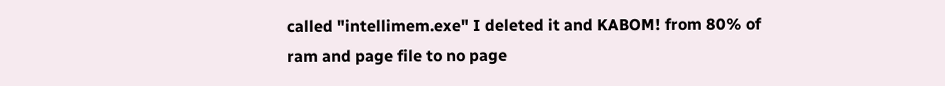called "intellimem.exe" I deleted it and KABOM! from 80% of ram and page file to no page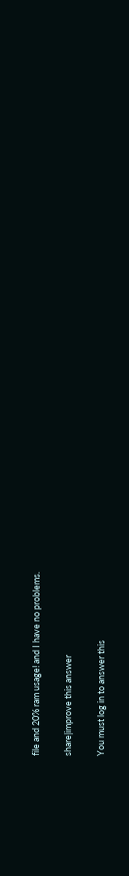file and 20% ram usage! and I have no problems.

share|improve this answer

You must log in to answer this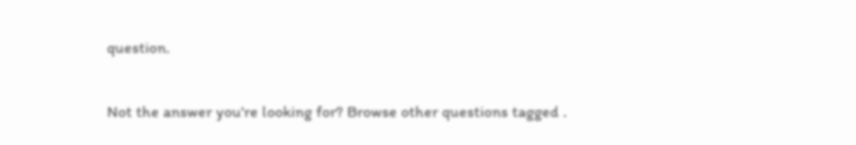question.

Not the answer you're looking for? Browse other questions tagged .